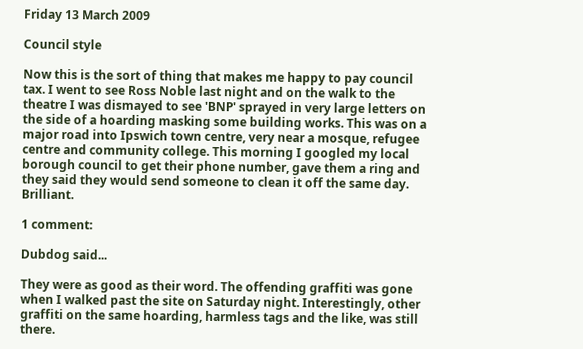Friday 13 March 2009

Council style

Now this is the sort of thing that makes me happy to pay council tax. I went to see Ross Noble last night and on the walk to the theatre I was dismayed to see 'BNP' sprayed in very large letters on the side of a hoarding masking some building works. This was on a major road into Ipswich town centre, very near a mosque, refugee centre and community college. This morning I googled my local borough council to get their phone number, gave them a ring and they said they would send someone to clean it off the same day. Brilliant.

1 comment:

Dubdog said...

They were as good as their word. The offending graffiti was gone when I walked past the site on Saturday night. Interestingly, other graffiti on the same hoarding, harmless tags and the like, was still there.